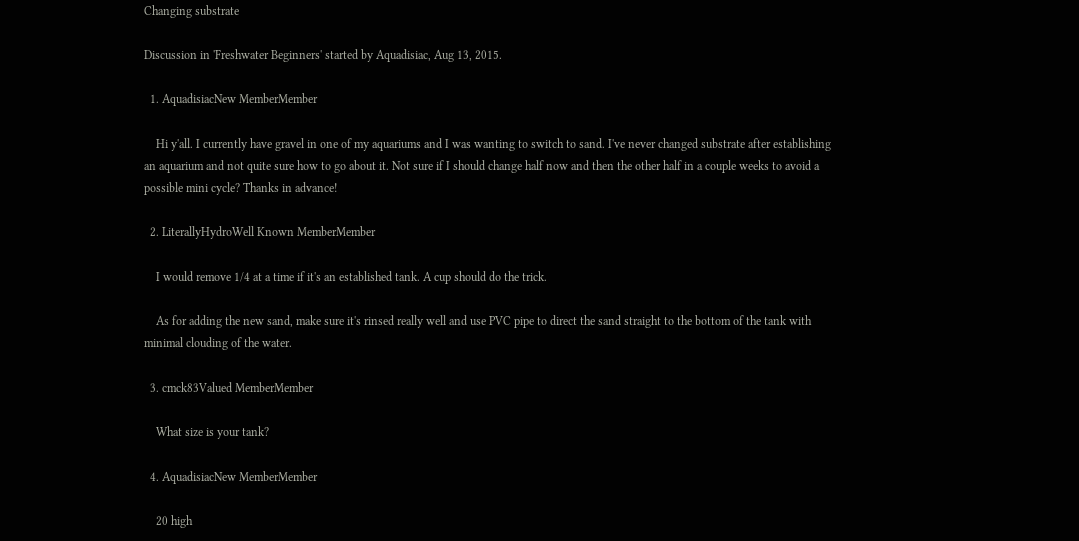Changing substrate

Discussion in 'Freshwater Beginners' started by Aquadisiac, Aug 13, 2015.

  1. AquadisiacNew MemberMember

    Hi y'all. I currently have gravel in one of my aquariums and I was wanting to switch to sand. I've never changed substrate after establishing an aquarium and not quite sure how to go about it. Not sure if I should change half now and then the other half in a couple weeks to avoid a possible mini cycle? Thanks in advance!

  2. LiterallyHydroWell Known MemberMember

    I would remove 1/4 at a time if it's an established tank. A cup should do the trick.

    As for adding the new sand, make sure it's rinsed really well and use PVC pipe to direct the sand straight to the bottom of the tank with minimal clouding of the water.

  3. cmck83Valued MemberMember

    What size is your tank?

  4. AquadisiacNew MemberMember

    20 high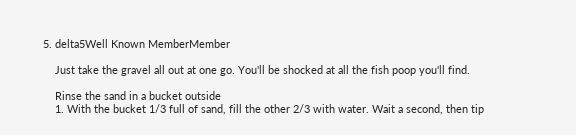5. delta5Well Known MemberMember

    Just take the gravel all out at one go. You'll be shocked at all the fish poop you'll find.

    Rinse the sand in a bucket outside
    1. With the bucket 1/3 full of sand, fill the other 2/3 with water. Wait a second, then tip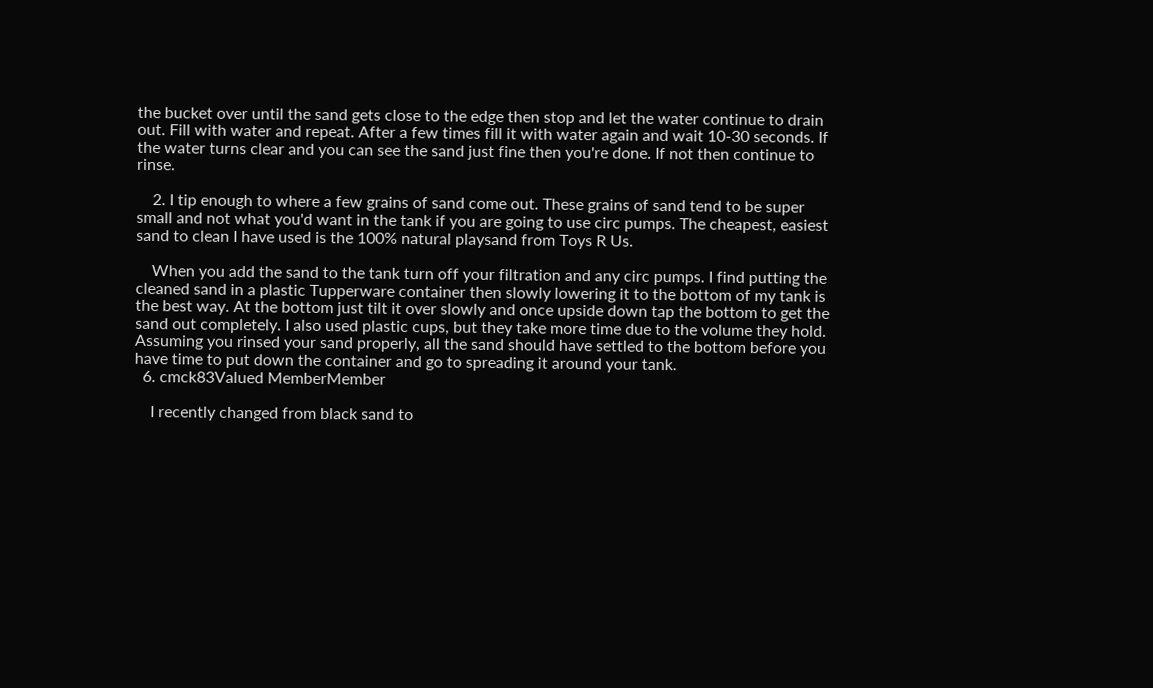the bucket over until the sand gets close to the edge then stop and let the water continue to drain out. Fill with water and repeat. After a few times fill it with water again and wait 10-30 seconds. If the water turns clear and you can see the sand just fine then you're done. If not then continue to rinse.

    2. I tip enough to where a few grains of sand come out. These grains of sand tend to be super small and not what you'd want in the tank if you are going to use circ pumps. The cheapest, easiest sand to clean I have used is the 100% natural playsand from Toys R Us.

    When you add the sand to the tank turn off your filtration and any circ pumps. I find putting the cleaned sand in a plastic Tupperware container then slowly lowering it to the bottom of my tank is the best way. At the bottom just tilt it over slowly and once upside down tap the bottom to get the sand out completely. I also used plastic cups, but they take more time due to the volume they hold. Assuming you rinsed your sand properly, all the sand should have settled to the bottom before you have time to put down the container and go to spreading it around your tank.
  6. cmck83Valued MemberMember

    I recently changed from black sand to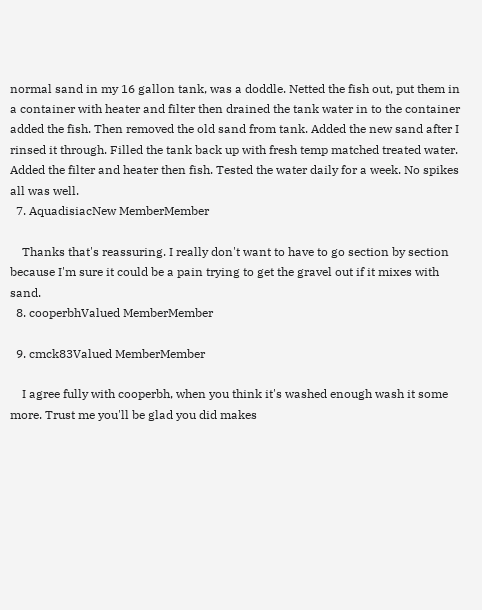normal sand in my 16 gallon tank, was a doddle. Netted the fish out, put them in a container with heater and filter then drained the tank water in to the container added the fish. Then removed the old sand from tank. Added the new sand after I rinsed it through. Filled the tank back up with fresh temp matched treated water. Added the filter and heater then fish. Tested the water daily for a week. No spikes all was well.
  7. AquadisiacNew MemberMember

    Thanks that's reassuring. I really don't want to have to go section by section because I'm sure it could be a pain trying to get the gravel out if it mixes with sand.
  8. cooperbhValued MemberMember

  9. cmck83Valued MemberMember

    I agree fully with cooperbh, when you think it's washed enough wash it some more. Trust me you'll be glad you did makes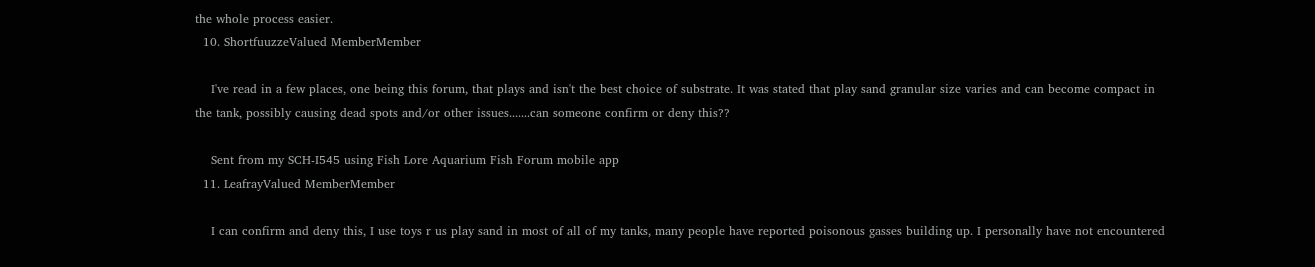the whole process easier.
  10. ShortfuuzzeValued MemberMember

    I've read in a few places, one being this forum, that plays and isn't the best choice of substrate. It was stated that play sand granular size varies and can become compact in the tank, possibly causing dead spots and/or other issues.......can someone confirm or deny this??

    Sent from my SCH-I545 using Fish Lore Aquarium Fish Forum mobile app
  11. LeafrayValued MemberMember

    I can confirm and deny this, I use toys r us play sand in most of all of my tanks, many people have reported poisonous gasses building up. I personally have not encountered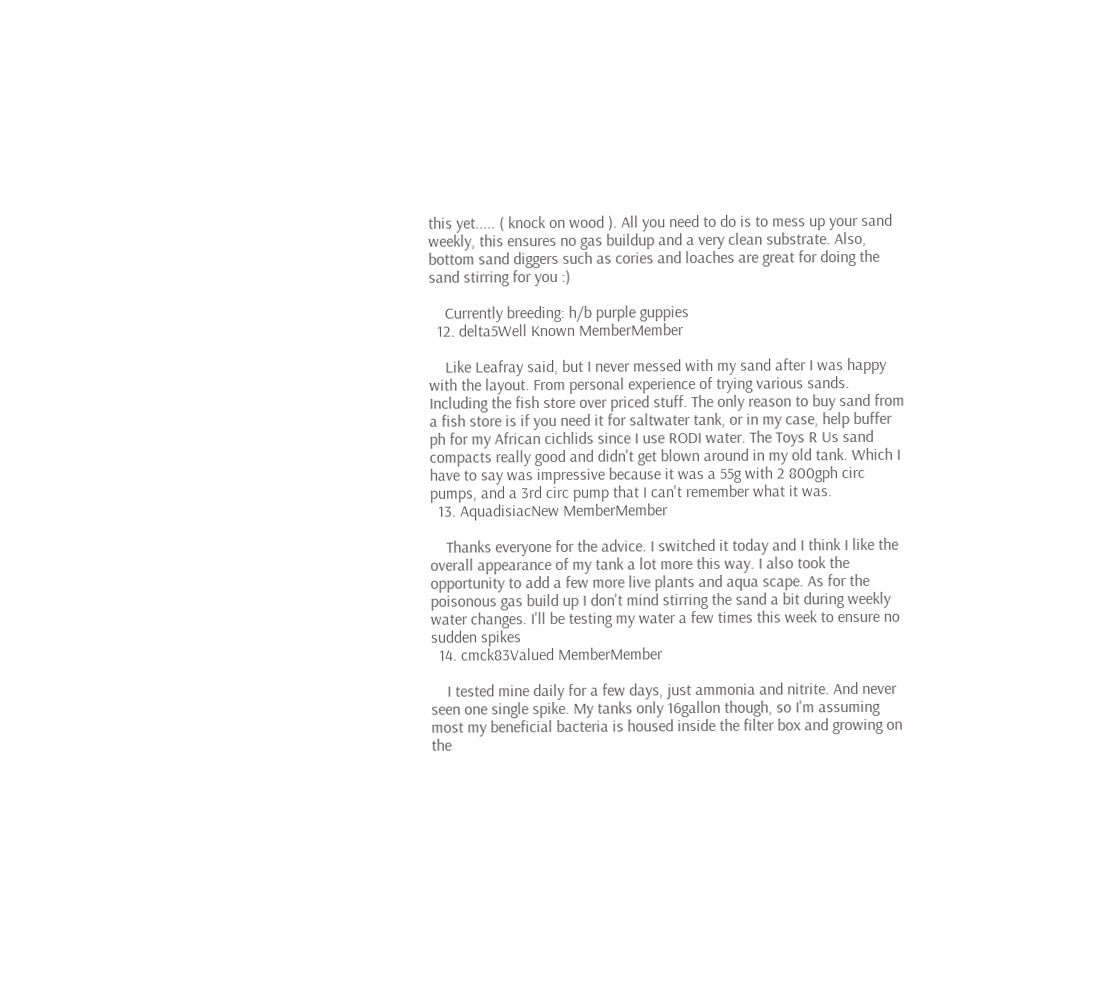this yet..... ( knock on wood ). All you need to do is to mess up your sand weekly, this ensures no gas buildup and a very clean substrate. Also, bottom sand diggers such as cories and loaches are great for doing the sand stirring for you :)

    Currently breeding: h/b purple guppies
  12. delta5Well Known MemberMember

    Like Leafray said, but I never messed with my sand after I was happy with the layout. From personal experience of trying various sands. Including the fish store over priced stuff. The only reason to buy sand from a fish store is if you need it for saltwater tank, or in my case, help buffer ph for my African cichlids since I use RODI water. The Toys R Us sand compacts really good and didn't get blown around in my old tank. Which I have to say was impressive because it was a 55g with 2 800gph circ pumps, and a 3rd circ pump that I can't remember what it was.
  13. AquadisiacNew MemberMember

    Thanks everyone for the advice. I switched it today and I think I like the overall appearance of my tank a lot more this way. I also took the opportunity to add a few more live plants and aqua scape. As for the poisonous gas build up I don't mind stirring the sand a bit during weekly water changes. I'll be testing my water a few times this week to ensure no sudden spikes
  14. cmck83Valued MemberMember

    I tested mine daily for a few days, just ammonia and nitrite. And never seen one single spike. My tanks only 16gallon though, so I'm assuming most my beneficial bacteria is housed inside the filter box and growing on the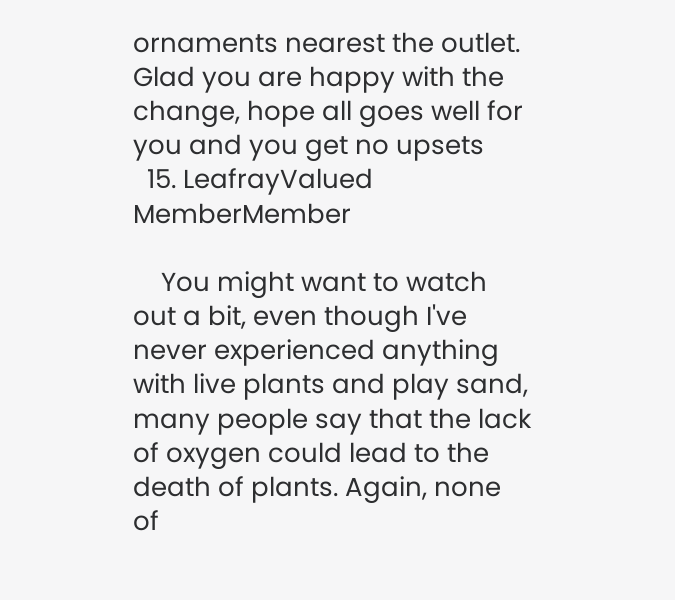ornaments nearest the outlet. Glad you are happy with the change, hope all goes well for you and you get no upsets
  15. LeafrayValued MemberMember

    You might want to watch out a bit, even though I've never experienced anything with live plants and play sand, many people say that the lack of oxygen could lead to the death of plants. Again, none of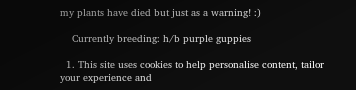my plants have died but just as a warning! :)

    Currently breeding: h/b purple guppies

  1. This site uses cookies to help personalise content, tailor your experience and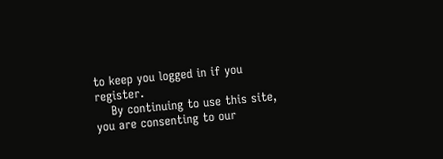to keep you logged in if you register.
    By continuing to use this site, you are consenting to our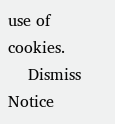use of cookies.
    Dismiss Notice